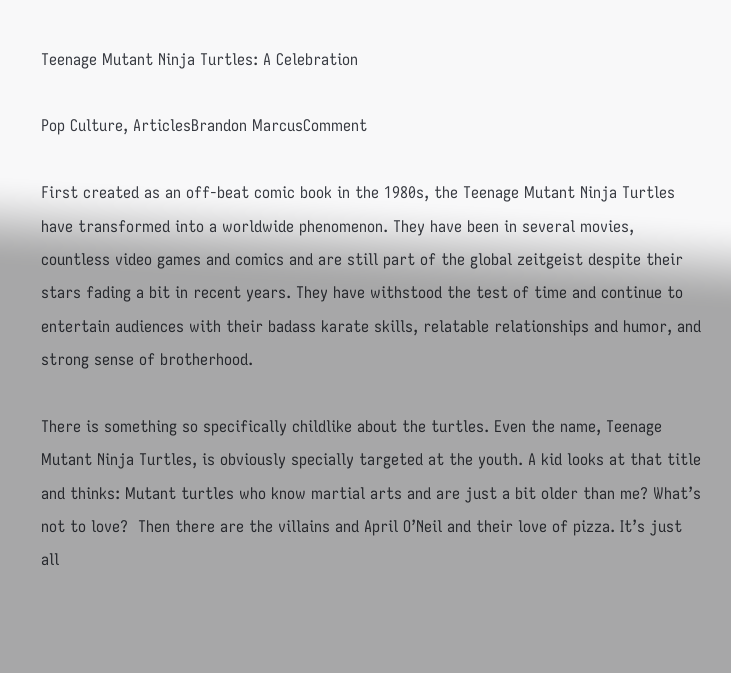Teenage Mutant Ninja Turtles: A Celebration

Pop Culture, ArticlesBrandon MarcusComment

First created as an off-beat comic book in the 1980s, the Teenage Mutant Ninja Turtles have transformed into a worldwide phenomenon. They have been in several movies, countless video games and comics and are still part of the global zeitgeist despite their stars fading a bit in recent years. They have withstood the test of time and continue to entertain audiences with their badass karate skills, relatable relationships and humor, and strong sense of brotherhood.

There is something so specifically childlike about the turtles. Even the name, Teenage Mutant Ninja Turtles, is obviously specially targeted at the youth. A kid looks at that title and thinks: Mutant turtles who know martial arts and are just a bit older than me? What’s not to love?  Then there are the villains and April O’Neil and their love of pizza. It’s just all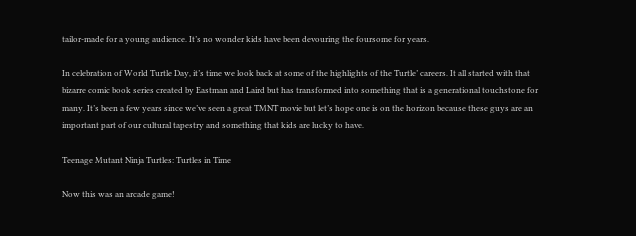tailor-made for a young audience. It’s no wonder kids have been devouring the foursome for years.

In celebration of World Turtle Day, it’s time we look back at some of the highlights of the Turtle’ careers. It all started with that bizarre comic book series created by Eastman and Laird but has transformed into something that is a generational touchstone for many. It’s been a few years since we’ve seen a great TMNT movie but let’s hope one is on the horizon because these guys are an important part of our cultural tapestry and something that kids are lucky to have.

Teenage Mutant Ninja Turtles: Turtles in Time

Now this was an arcade game!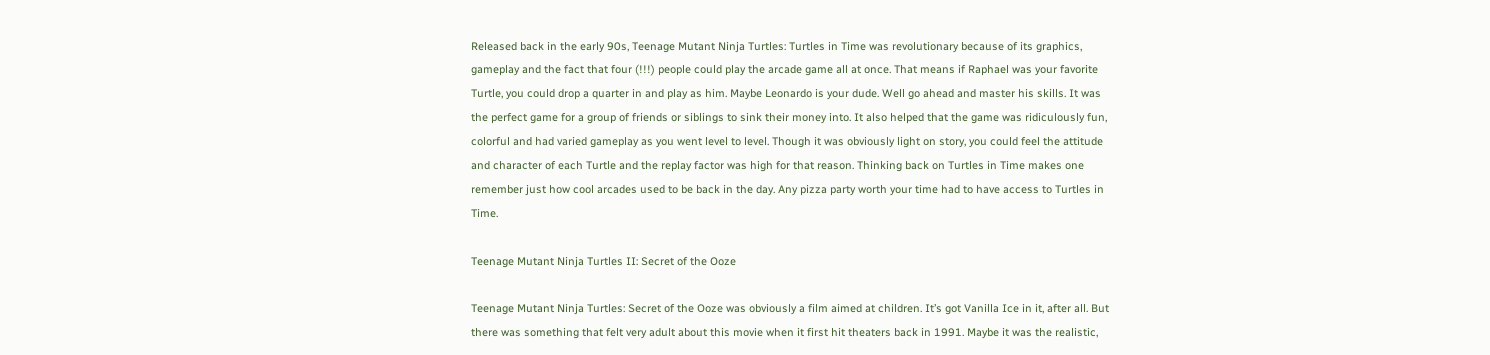Released back in the early 90s, Teenage Mutant Ninja Turtles: Turtles in Time was revolutionary because of its graphics, gameplay and the fact that four (!!!) people could play the arcade game all at once. That means if Raphael was your favorite Turtle, you could drop a quarter in and play as him. Maybe Leonardo is your dude. Well go ahead and master his skills. It was the perfect game for a group of friends or siblings to sink their money into. It also helped that the game was ridiculously fun, colorful and had varied gameplay as you went level to level. Though it was obviously light on story, you could feel the attitude and character of each Turtle and the replay factor was high for that reason. Thinking back on Turtles in Time makes one remember just how cool arcades used to be back in the day. Any pizza party worth your time had to have access to Turtles in Time.

Teenage Mutant Ninja Turtles II: Secret of the Ooze

Teenage Mutant Ninja Turtles: Secret of the Ooze was obviously a film aimed at children. It’s got Vanilla Ice in it, after all. But there was something that felt very adult about this movie when it first hit theaters back in 1991. Maybe it was the realistic,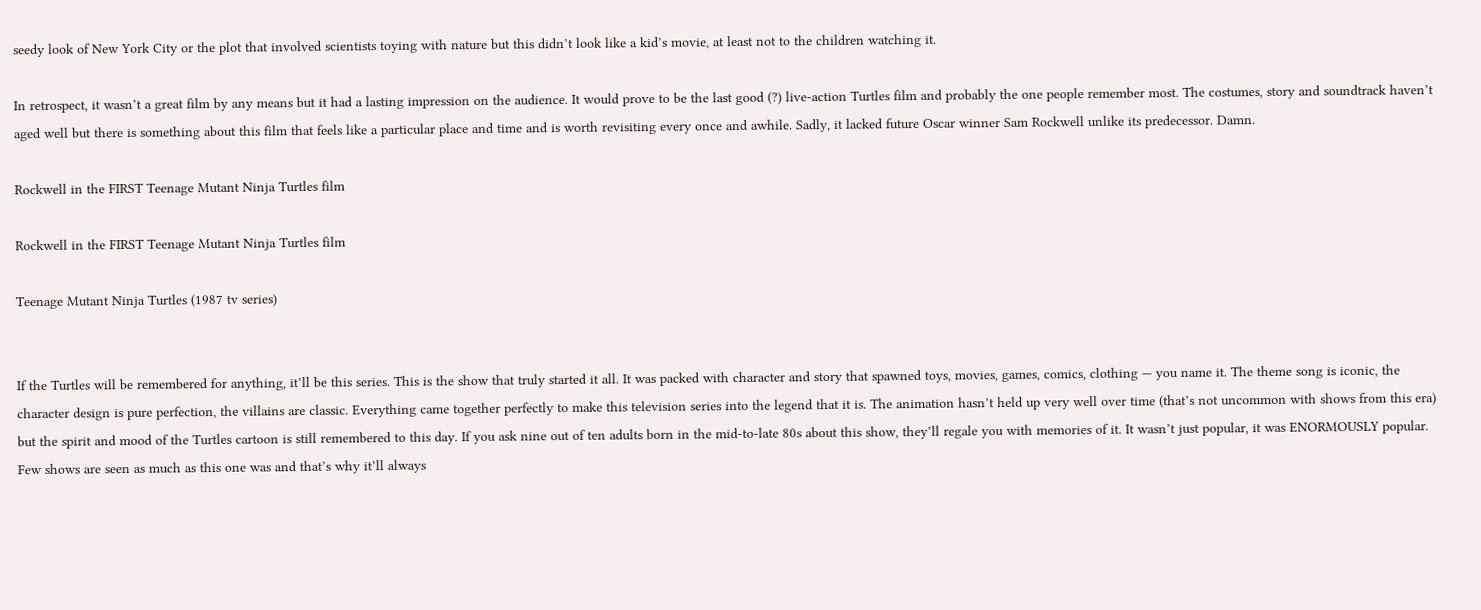seedy look of New York City or the plot that involved scientists toying with nature but this didn’t look like a kid’s movie, at least not to the children watching it.

In retrospect, it wasn’t a great film by any means but it had a lasting impression on the audience. It would prove to be the last good (?) live-action Turtles film and probably the one people remember most. The costumes, story and soundtrack haven’t aged well but there is something about this film that feels like a particular place and time and is worth revisiting every once and awhile. Sadly, it lacked future Oscar winner Sam Rockwell unlike its predecessor. Damn.

Rockwell in the FIRST Teenage Mutant Ninja Turtles film

Rockwell in the FIRST Teenage Mutant Ninja Turtles film

Teenage Mutant Ninja Turtles (1987 tv series)


If the Turtles will be remembered for anything, it’ll be this series. This is the show that truly started it all. It was packed with character and story that spawned toys, movies, games, comics, clothing — you name it. The theme song is iconic, the character design is pure perfection, the villains are classic. Everything came together perfectly to make this television series into the legend that it is. The animation hasn’t held up very well over time (that’s not uncommon with shows from this era) but the spirit and mood of the Turtles cartoon is still remembered to this day. If you ask nine out of ten adults born in the mid-to-late 80s about this show, they’ll regale you with memories of it. It wasn’t just popular, it was ENORMOUSLY popular. Few shows are seen as much as this one was and that’s why it’ll always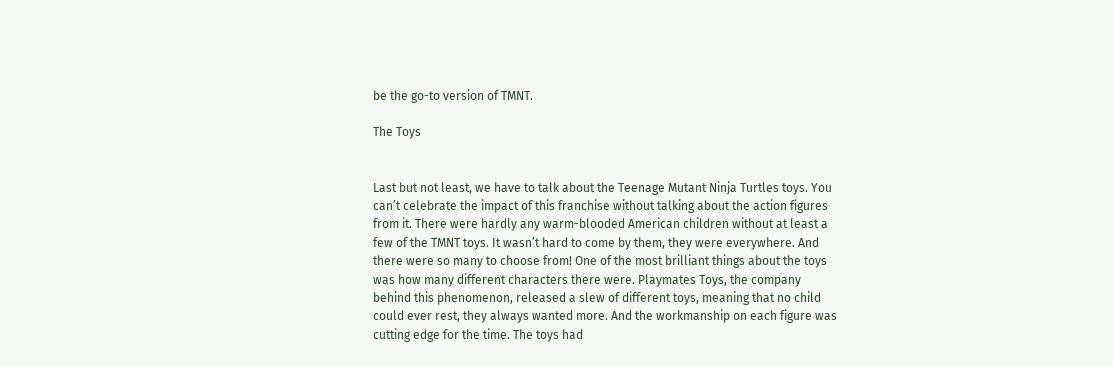be the go-to version of TMNT.

The Toys


Last but not least, we have to talk about the Teenage Mutant Ninja Turtles toys. You can’t celebrate the impact of this franchise without talking about the action figures from it. There were hardly any warm-blooded American children without at least a few of the TMNT toys. It wasn’t hard to come by them, they were everywhere. And there were so many to choose from! One of the most brilliant things about the toys was how many different characters there were. Playmates Toys, the company behind this phenomenon, released a slew of different toys, meaning that no child could ever rest, they always wanted more. And the workmanship on each figure was cutting edge for the time. The toys had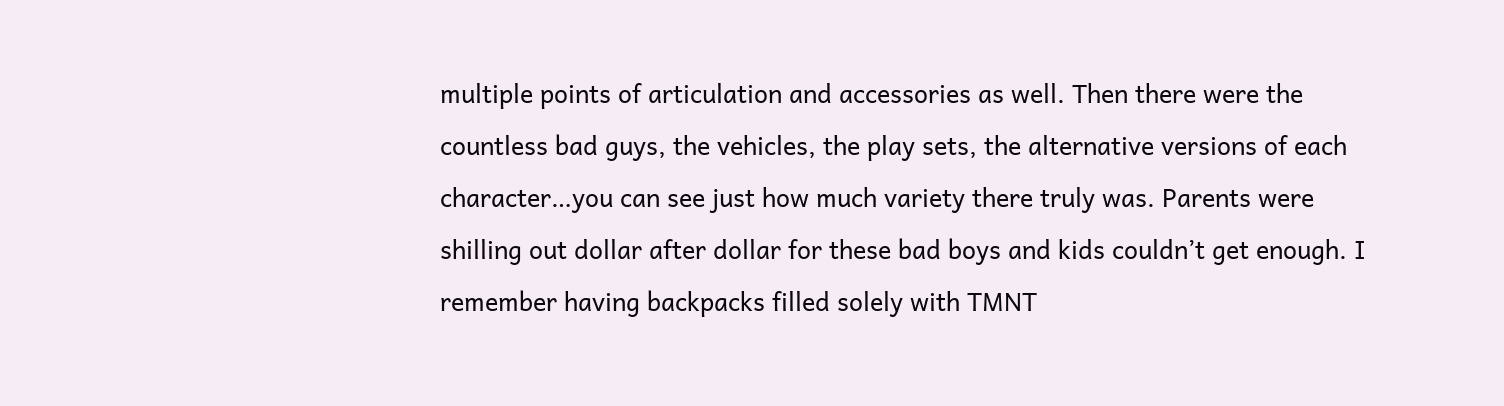multiple points of articulation and accessories as well. Then there were the countless bad guys, the vehicles, the play sets, the alternative versions of each character…you can see just how much variety there truly was. Parents were shilling out dollar after dollar for these bad boys and kids couldn’t get enough. I remember having backpacks filled solely with TMNT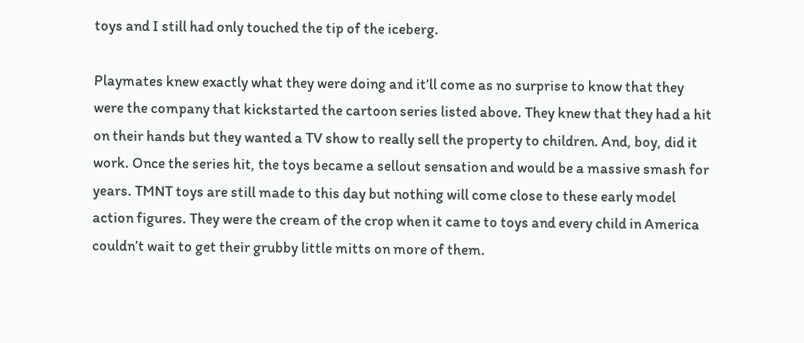toys and I still had only touched the tip of the iceberg.

Playmates knew exactly what they were doing and it’ll come as no surprise to know that they were the company that kickstarted the cartoon series listed above. They knew that they had a hit on their hands but they wanted a TV show to really sell the property to children. And, boy, did it work. Once the series hit, the toys became a sellout sensation and would be a massive smash for years. TMNT toys are still made to this day but nothing will come close to these early model action figures. They were the cream of the crop when it came to toys and every child in America couldn’t wait to get their grubby little mitts on more of them.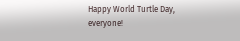Happy World Turtle Day, everyone!